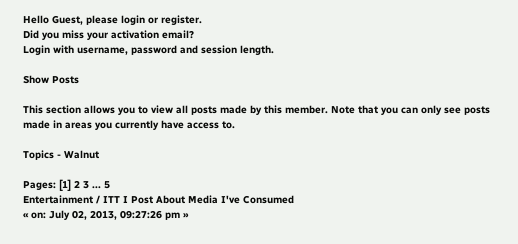Hello Guest, please login or register.
Did you miss your activation email?
Login with username, password and session length.

Show Posts

This section allows you to view all posts made by this member. Note that you can only see posts made in areas you currently have access to.

Topics - Walnut

Pages: [1] 2 3 ... 5
Entertainment / ITT I Post About Media I've Consumed
« on: July 02, 2013, 09:27:26 pm »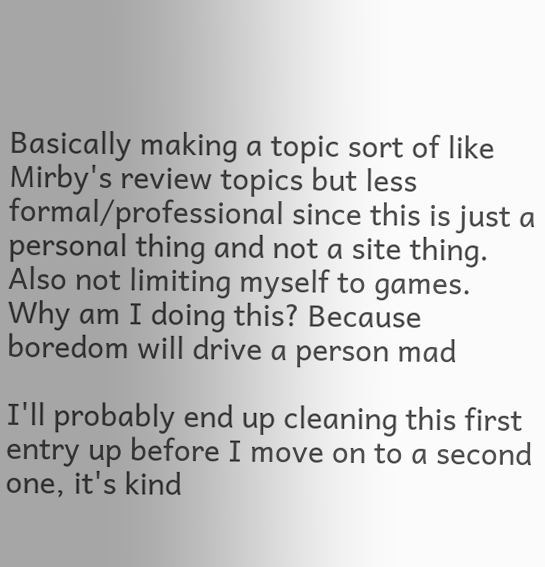Basically making a topic sort of like Mirby's review topics but less formal/professional since this is just a personal thing and not a site thing. Also not limiting myself to games. Why am I doing this? Because boredom will drive a person mad

I'll probably end up cleaning this first entry up before I move on to a second one, it's kind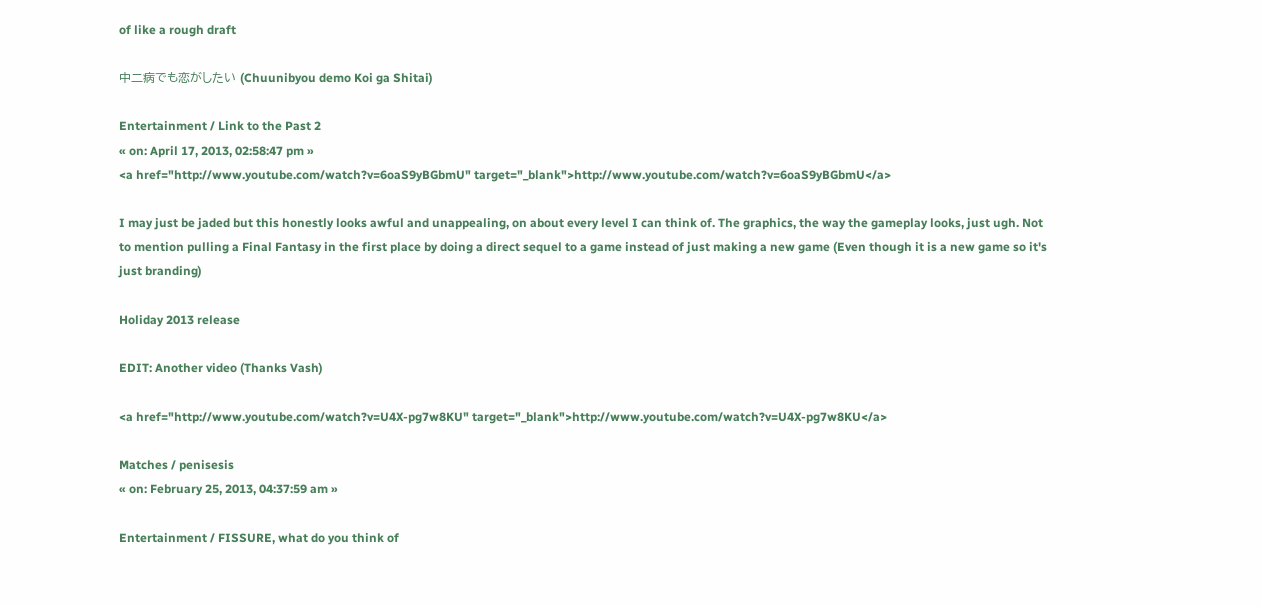of like a rough draft

中二病でも恋がしたい (Chuunibyou demo Koi ga Shitai)

Entertainment / Link to the Past 2
« on: April 17, 2013, 02:58:47 pm »
<a href="http://www.youtube.com/watch?v=6oaS9yBGbmU" target="_blank">http://www.youtube.com/watch?v=6oaS9yBGbmU</a>

I may just be jaded but this honestly looks awful and unappealing, on about every level I can think of. The graphics, the way the gameplay looks, just ugh. Not to mention pulling a Final Fantasy in the first place by doing a direct sequel to a game instead of just making a new game (Even though it is a new game so it's just branding)

Holiday 2013 release

EDIT: Another video (Thanks Vash)

<a href="http://www.youtube.com/watch?v=U4X-pg7w8KU" target="_blank">http://www.youtube.com/watch?v=U4X-pg7w8KU</a>

Matches / penisesis
« on: February 25, 2013, 04:37:59 am »

Entertainment / FISSURE, what do you think of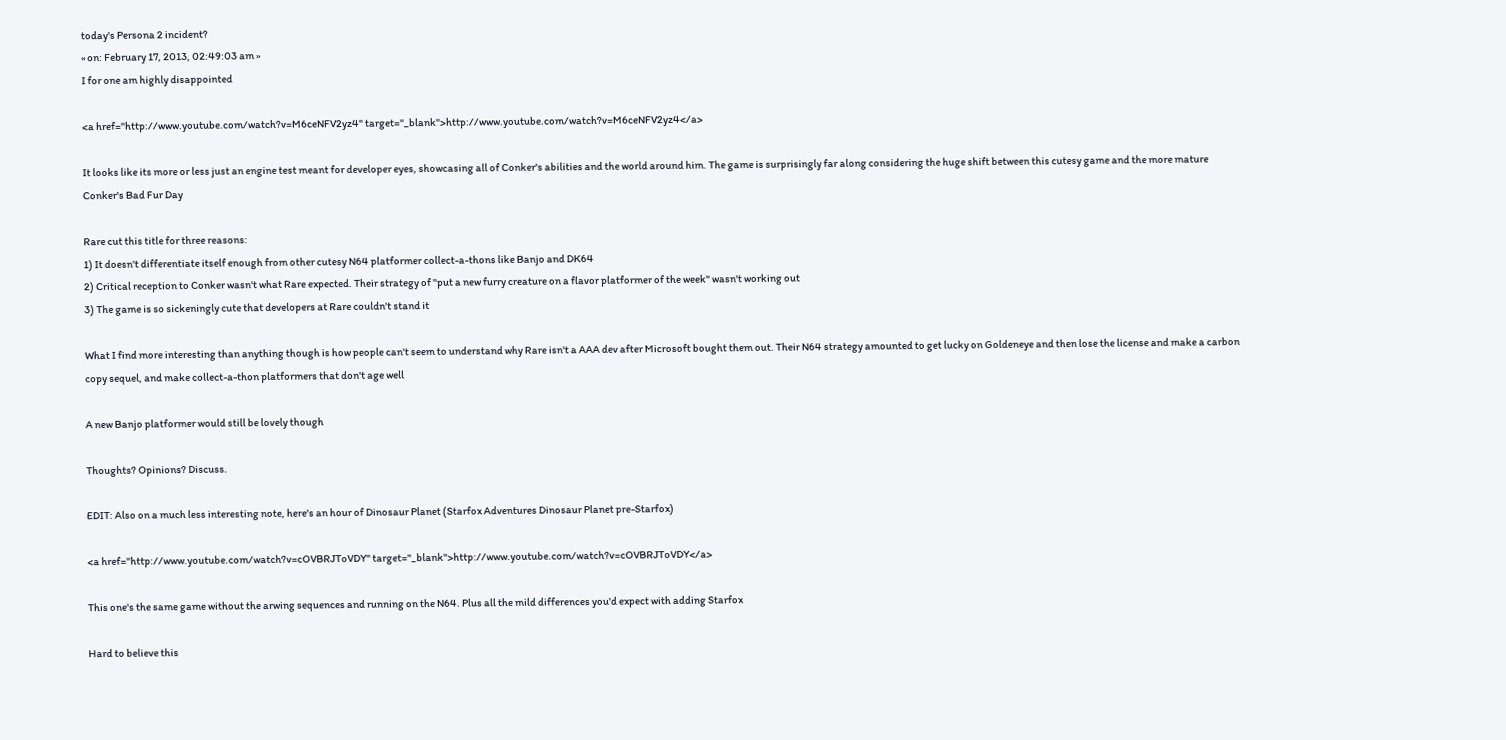today's Persona 2 incident?
« on: February 17, 2013, 02:49:03 am »
I for one am highly disappointed

<a href="http://www.youtube.com/watch?v=M6ceNFV2yz4" target="_blank">http://www.youtube.com/watch?v=M6ceNFV2yz4</a>

It looks like its more or less just an engine test meant for developer eyes, showcasing all of Conker's abilities and the world around him. The game is surprisingly far along considering the huge shift between this cutesy game and the more mature Conker's Bad Fur Day

Rare cut this title for three reasons:
1) It doesn't differentiate itself enough from other cutesy N64 platformer collect-a-thons like Banjo and DK64
2) Critical reception to Conker wasn't what Rare expected. Their strategy of "put a new furry creature on a flavor platformer of the week" wasn't working out
3) The game is so sickeningly cute that developers at Rare couldn't stand it

What I find more interesting than anything though is how people can't seem to understand why Rare isn't a AAA dev after Microsoft bought them out. Their N64 strategy amounted to get lucky on Goldeneye and then lose the license and make a carbon copy sequel, and make collect-a-thon platformers that don't age well

A new Banjo platformer would still be lovely though

Thoughts? Opinions? Discuss.

EDIT: Also on a much less interesting note, here's an hour of Dinosaur Planet (Starfox Adventures Dinosaur Planet pre-Starfox)

<a href="http://www.youtube.com/watch?v=cOVBRJToVDY" target="_blank">http://www.youtube.com/watch?v=cOVBRJToVDY</a>

This one's the same game without the arwing sequences and running on the N64. Plus all the mild differences you'd expect with adding Starfox

Hard to believe this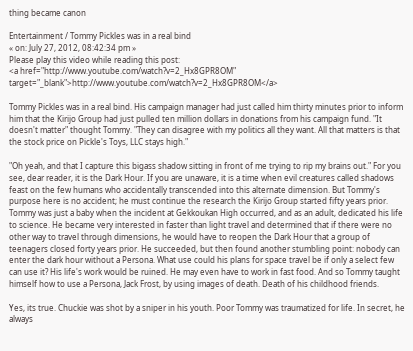thing became canon

Entertainment / Tommy Pickles was in a real bind
« on: July 27, 2012, 08:42:34 pm »
Please play this video while reading this post:
<a href="http://www.youtube.com/watch?v=2_Hx8GPR8OM" target="_blank">http://www.youtube.com/watch?v=2_Hx8GPR8OM</a>

Tommy Pickles was in a real bind. His campaign manager had just called him thirty minutes prior to inform him that the Kirijo Group had just pulled ten million dollars in donations from his campaign fund. "It doesn't matter" thought Tommy. "They can disagree with my politics all they want. All that matters is that the stock price on Pickle's Toys, LLC stays high."

"Oh yeah, and that I capture this bigass shadow sitting in front of me trying to rip my brains out." For you see, dear reader, it is the Dark Hour. If you are unaware, it is a time when evil creatures called shadows feast on the few humans who accidentally transcended into this alternate dimension. But Tommy's purpose here is no accident; he must continue the research the Kirijo Group started fifty years prior. Tommy was just a baby when the incident at Gekkoukan High occurred, and as an adult, dedicated his life to science. He became very interested in faster than light travel and determined that if there were no other way to travel through dimensions, he would have to reopen the Dark Hour that a group of teenagers closed forty years prior. He succeeded, but then found another stumbling point: nobody can enter the dark hour without a Persona. What use could his plans for space travel be if only a select few can use it? His life's work would be ruined. He may even have to work in fast food. And so Tommy taught himself how to use a Persona, Jack Frost, by using images of death. Death of his childhood friends.

Yes, its true. Chuckie was shot by a sniper in his youth. Poor Tommy was traumatized for life. In secret, he always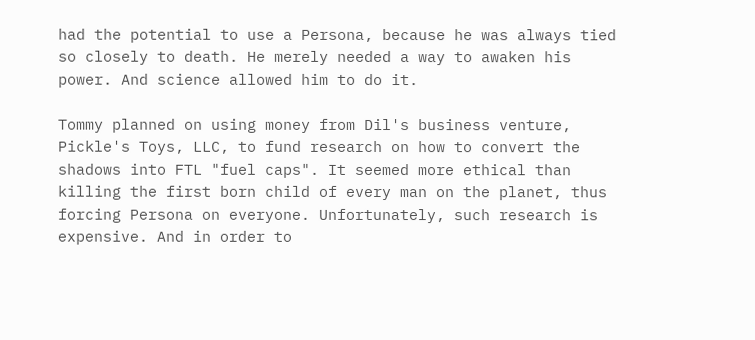had the potential to use a Persona, because he was always tied so closely to death. He merely needed a way to awaken his power. And science allowed him to do it.

Tommy planned on using money from Dil's business venture, Pickle's Toys, LLC, to fund research on how to convert the shadows into FTL "fuel caps". It seemed more ethical than killing the first born child of every man on the planet, thus forcing Persona on everyone. Unfortunately, such research is expensive. And in order to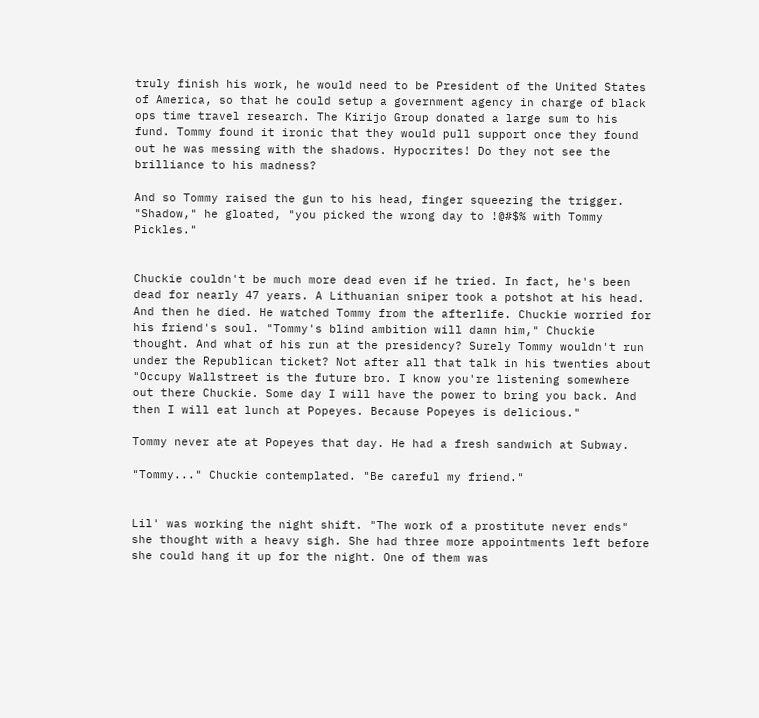truly finish his work, he would need to be President of the United States of America, so that he could setup a government agency in charge of black ops time travel research. The Kirijo Group donated a large sum to his fund. Tommy found it ironic that they would pull support once they found out he was messing with the shadows. Hypocrites! Do they not see the brilliance to his madness?

And so Tommy raised the gun to his head, finger squeezing the trigger. "Shadow," he gloated, "you picked the wrong day to !@#$% with Tommy Pickles."


Chuckie couldn't be much more dead even if he tried. In fact, he's been dead for nearly 47 years. A Lithuanian sniper took a potshot at his head. And then he died. He watched Tommy from the afterlife. Chuckie worried for his friend's soul. "Tommy's blind ambition will damn him," Chuckie thought. And what of his run at the presidency? Surely Tommy wouldn't run under the Republican ticket? Not after all that talk in his twenties about "Occupy Wallstreet is the future bro. I know you're listening somewhere out there Chuckie. Some day I will have the power to bring you back. And then I will eat lunch at Popeyes. Because Popeyes is delicious."

Tommy never ate at Popeyes that day. He had a fresh sandwich at Subway.

"Tommy..." Chuckie contemplated. "Be careful my friend."


Lil' was working the night shift. "The work of a prostitute never ends" she thought with a heavy sigh. She had three more appointments left before she could hang it up for the night. One of them was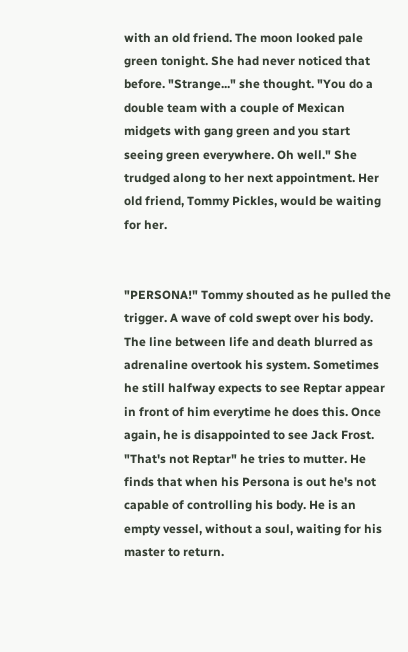with an old friend. The moon looked pale green tonight. She had never noticed that before. "Strange..." she thought. "You do a double team with a couple of Mexican midgets with gang green and you start seeing green everywhere. Oh well." She trudged along to her next appointment. Her old friend, Tommy Pickles, would be waiting for her.


"PERSONA!" Tommy shouted as he pulled the trigger. A wave of cold swept over his body. The line between life and death blurred as adrenaline overtook his system. Sometimes he still halfway expects to see Reptar appear in front of him everytime he does this. Once again, he is disappointed to see Jack Frost. "That's not Reptar" he tries to mutter. He finds that when his Persona is out he's not capable of controlling his body. He is an empty vessel, without a soul, waiting for his master to return.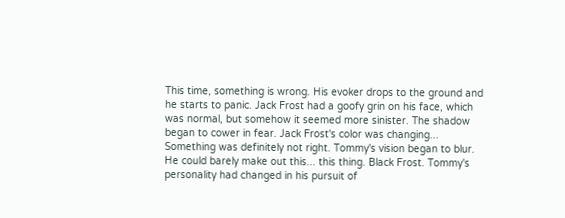This time, something is wrong. His evoker drops to the ground and he starts to panic. Jack Frost had a goofy grin on his face, which was normal, but somehow it seemed more sinister. The shadow began to cower in fear. Jack Frost's color was changing... Something was definitely not right. Tommy's vision began to blur. He could barely make out this... this thing. Black Frost. Tommy's personality had changed in his pursuit of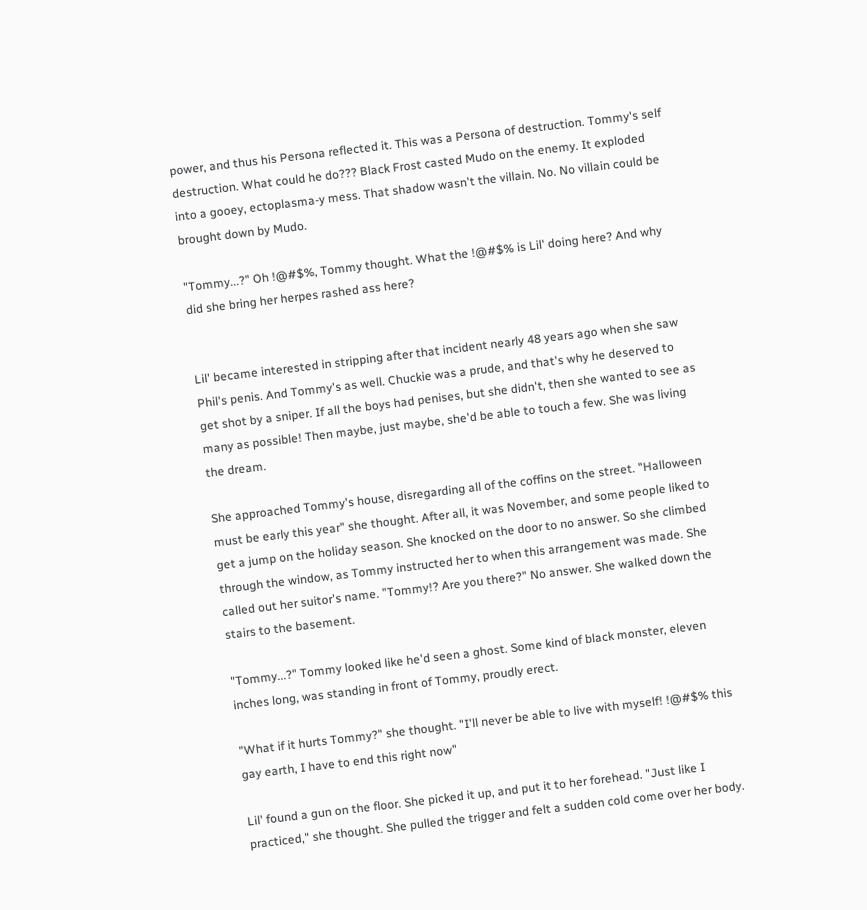power, and thus his Persona reflected it. This was a Persona of destruction. Tommy's self destruction. What could he do??? Black Frost casted Mudo on the enemy. It exploded into a gooey, ectoplasma-y mess. That shadow wasn't the villain. No. No villain could be brought down by Mudo.

"Tommy...?" Oh !@#$%, Tommy thought. What the !@#$% is Lil' doing here? And why did she bring her herpes rashed ass here?


Lil' became interested in stripping after that incident nearly 48 years ago when she saw Phil's penis. And Tommy's as well. Chuckie was a prude, and that's why he deserved to get shot by a sniper. If all the boys had penises, but she didn't, then she wanted to see as many as possible! Then maybe, just maybe, she'd be able to touch a few. She was living the dream.

She approached Tommy's house, disregarding all of the coffins on the street. "Halloween must be early this year" she thought. After all, it was November, and some people liked to get a jump on the holiday season. She knocked on the door to no answer. So she climbed through the window, as Tommy instructed her to when this arrangement was made. She called out her suitor's name. "Tommy!? Are you there?" No answer. She walked down the stairs to the basement.

"Tommy...?" Tommy looked like he'd seen a ghost. Some kind of black monster, eleven inches long, was standing in front of Tommy, proudly erect.

"What if it hurts Tommy?" she thought. "I'll never be able to live with myself! !@#$% this gay earth, I have to end this right now"

Lil' found a gun on the floor. She picked it up, and put it to her forehead. "Just like I practiced," she thought. She pulled the trigger and felt a sudden cold come over her body.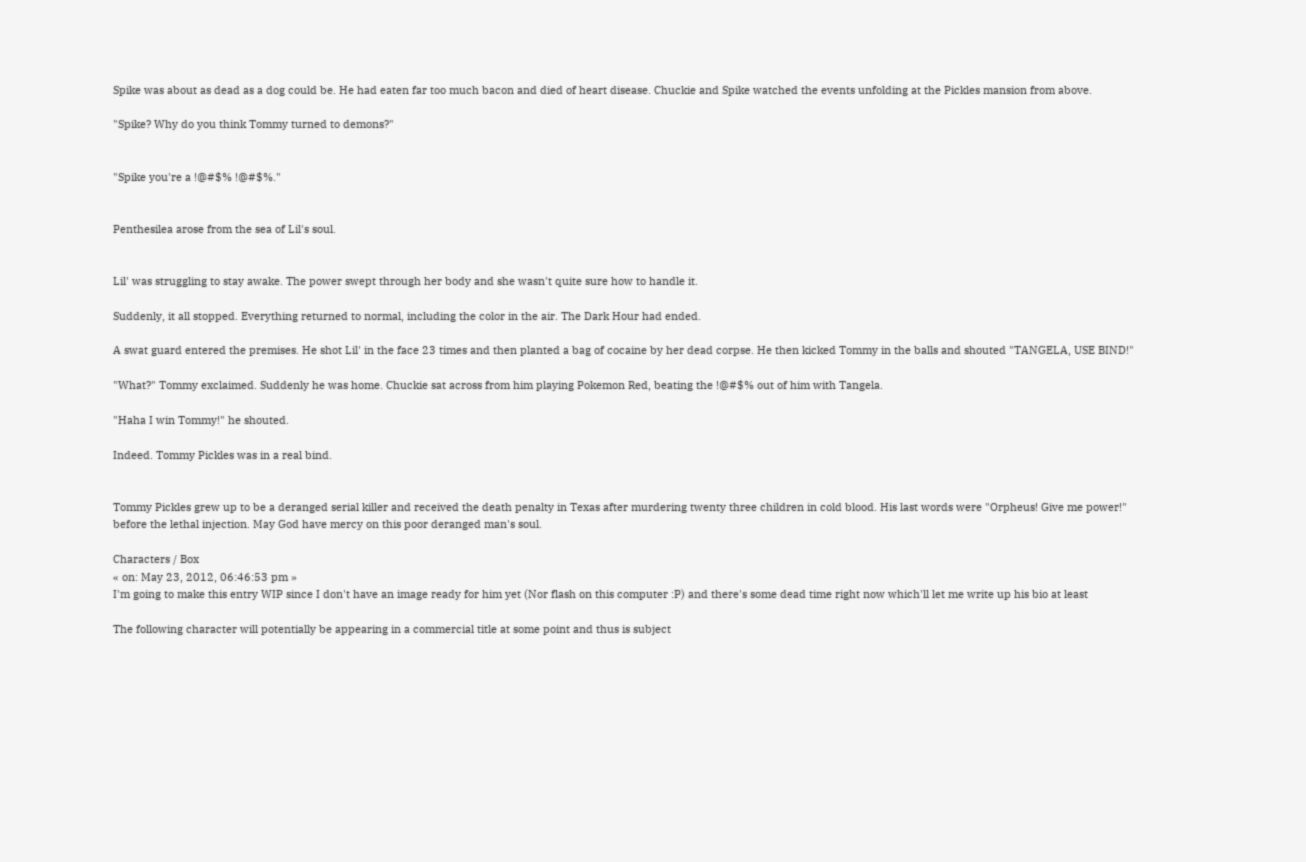Spike was about as dead as a dog could be. He had eaten far too much bacon and died of heart disease. Chuckie and Spike watched the events unfolding at the Pickles mansion from above.

"Spike? Why do you think Tommy turned to demons?"


"Spike you're a !@#$% !@#$%."


Penthesilea arose from the sea of Lil's soul.


Lil' was struggling to stay awake. The power swept through her body and she wasn't quite sure how to handle it.

Suddenly, it all stopped. Everything returned to normal, including the color in the air. The Dark Hour had ended.

A swat guard entered the premises. He shot Lil' in the face 23 times and then planted a bag of cocaine by her dead corpse. He then kicked Tommy in the balls and shouted "TANGELA, USE BIND!"

"What?" Tommy exclaimed. Suddenly he was home. Chuckie sat across from him playing Pokemon Red, beating the !@#$% out of him with Tangela.

"Haha I win Tommy!" he shouted.

Indeed. Tommy Pickles was in a real bind.


Tommy Pickles grew up to be a deranged serial killer and received the death penalty in Texas after murdering twenty three children in cold blood. His last words were "Orpheus! Give me power!" before the lethal injection. May God have mercy on this poor deranged man's soul.

Characters / Box
« on: May 23, 2012, 06:46:53 pm »
I'm going to make this entry WIP since I don't have an image ready for him yet (Nor flash on this computer :P) and there's some dead time right now which'll let me write up his bio at least

The following character will potentially be appearing in a commercial title at some point and thus is subject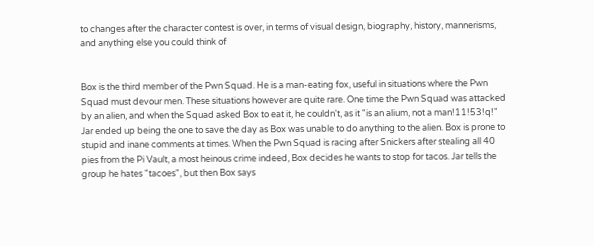to changes after the character contest is over, in terms of visual design, biography, history, mannerisms, and anything else you could think of


Box is the third member of the Pwn Squad. He is a man-eating fox, useful in situations where the Pwn Squad must devour men. These situations however are quite rare. One time the Pwn Squad was attacked by an alien, and when the Squad asked Box to eat it, he couldn't, as it "is an alium, not a man!11!53!q!" Jar ended up being the one to save the day as Box was unable to do anything to the alien. Box is prone to stupid and inane comments at times. When the Pwn Squad is racing after Snickers after stealing all 40 pies from the Pi Vault, a most heinous crime indeed, Box decides he wants to stop for tacos. Jar tells the group he hates "tacoes", but then Box says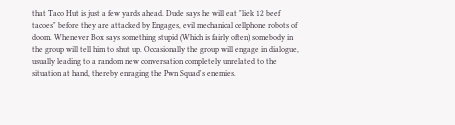that Taco Hut is just a few yards ahead. Dude says he will eat "liek 12 beef tacoes" before they are attacked by Engages, evil mechanical cellphone robots of doom. Whenever Box says something stupid (Which is fairly often) somebody in the group will tell him to shut up. Occasionally the group will engage in dialogue, usually leading to a random new conversation completely unrelated to the situation at hand, thereby enraging the Pwn Squad's enemies.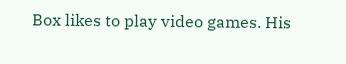Box likes to play video games. His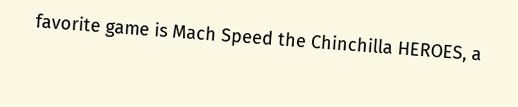favorite game is Mach Speed the Chinchilla HEROES, a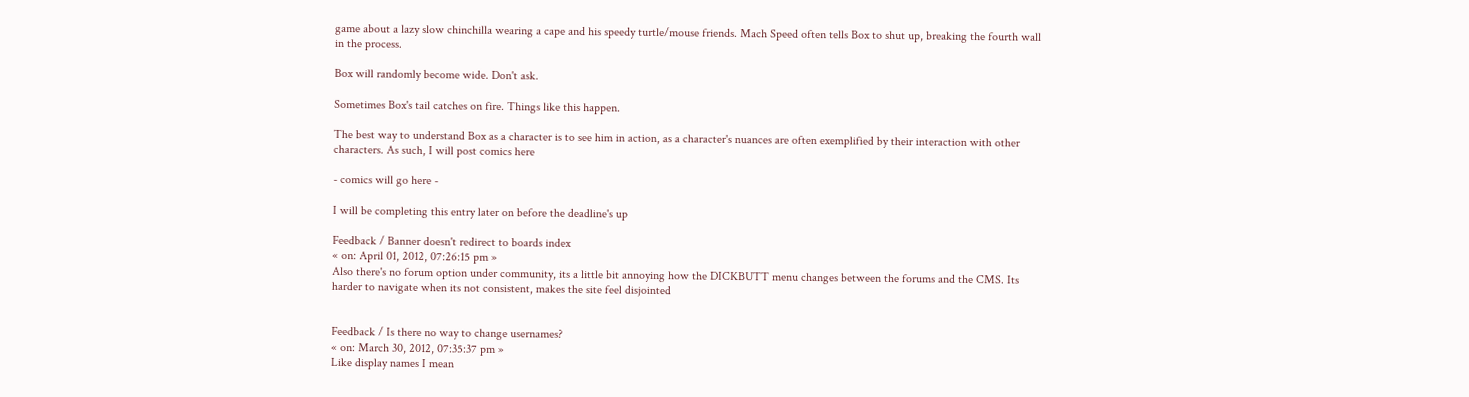game about a lazy slow chinchilla wearing a cape and his speedy turtle/mouse friends. Mach Speed often tells Box to shut up, breaking the fourth wall in the process.

Box will randomly become wide. Don't ask.

Sometimes Box's tail catches on fire. Things like this happen.

The best way to understand Box as a character is to see him in action, as a character's nuances are often exemplified by their interaction with other characters. As such, I will post comics here

- comics will go here -

I will be completing this entry later on before the deadline's up

Feedback / Banner doesn't redirect to boards index
« on: April 01, 2012, 07:26:15 pm »
Also there's no forum option under community, its a little bit annoying how the DICKBUTT menu changes between the forums and the CMS. Its harder to navigate when its not consistent, makes the site feel disjointed


Feedback / Is there no way to change usernames?
« on: March 30, 2012, 07:35:37 pm »
Like display names I mean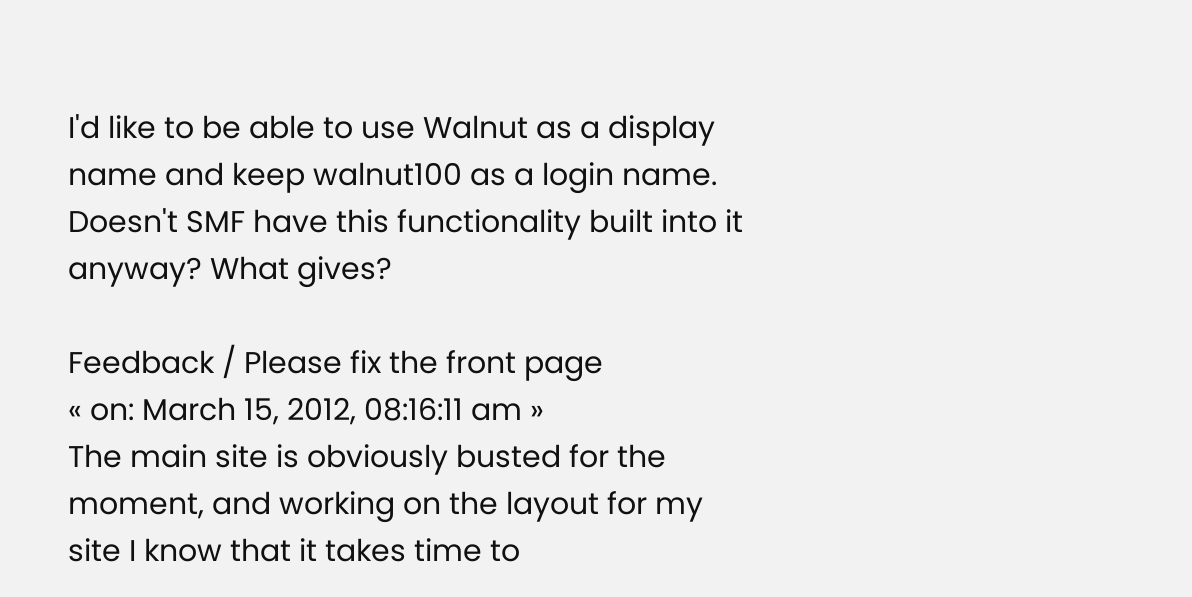I'd like to be able to use Walnut as a display name and keep walnut100 as a login name. Doesn't SMF have this functionality built into it anyway? What gives?

Feedback / Please fix the front page
« on: March 15, 2012, 08:16:11 am »
The main site is obviously busted for the moment, and working on the layout for my site I know that it takes time to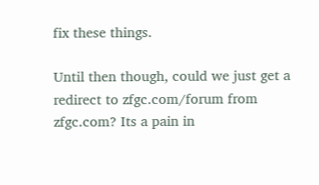fix these things.

Until then though, could we just get a redirect to zfgc.com/forum from zfgc.com? Its a pain in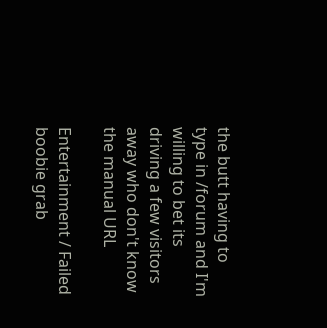the butt having to type in /forum and I'm willing to bet its driving a few visitors away who don't know the manual URL

Entertainment / Failed boobie grab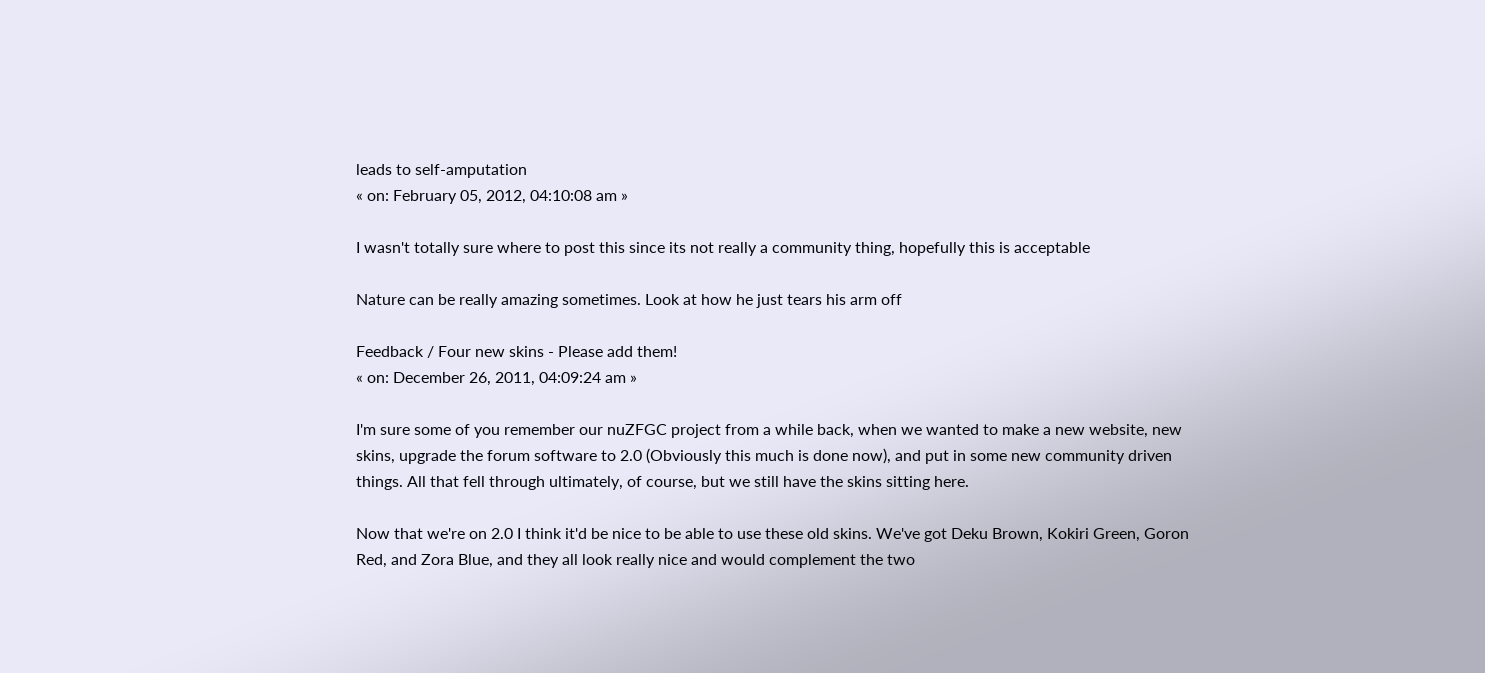leads to self-amputation
« on: February 05, 2012, 04:10:08 am »

I wasn't totally sure where to post this since its not really a community thing, hopefully this is acceptable

Nature can be really amazing sometimes. Look at how he just tears his arm off

Feedback / Four new skins - Please add them!
« on: December 26, 2011, 04:09:24 am »

I'm sure some of you remember our nuZFGC project from a while back, when we wanted to make a new website, new skins, upgrade the forum software to 2.0 (Obviously this much is done now), and put in some new community driven things. All that fell through ultimately, of course, but we still have the skins sitting here.

Now that we're on 2.0 I think it'd be nice to be able to use these old skins. We've got Deku Brown, Kokiri Green, Goron Red, and Zora Blue, and they all look really nice and would complement the two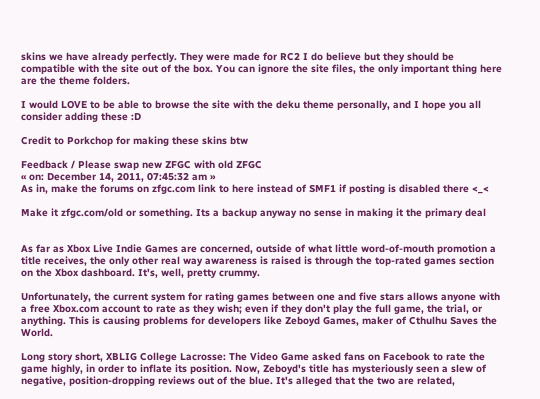skins we have already perfectly. They were made for RC2 I do believe but they should be compatible with the site out of the box. You can ignore the site files, the only important thing here are the theme folders.

I would LOVE to be able to browse the site with the deku theme personally, and I hope you all consider adding these :D

Credit to Porkchop for making these skins btw

Feedback / Please swap new ZFGC with old ZFGC
« on: December 14, 2011, 07:45:32 am »
As in, make the forums on zfgc.com link to here instead of SMF1 if posting is disabled there <_<

Make it zfgc.com/old or something. Its a backup anyway no sense in making it the primary deal


As far as Xbox Live Indie Games are concerned, outside of what little word-of-mouth promotion a title receives, the only other real way awareness is raised is through the top-rated games section on the Xbox dashboard. It's, well, pretty crummy.

Unfortunately, the current system for rating games between one and five stars allows anyone with a free Xbox.com account to rate as they wish; even if they don't play the full game, the trial, or anything. This is causing problems for developers like Zeboyd Games, maker of Cthulhu Saves the World.

Long story short, XBLIG College Lacrosse: The Video Game asked fans on Facebook to rate the game highly, in order to inflate its position. Now, Zeboyd's title has mysteriously seen a slew of negative, position-dropping reviews out of the blue. It's alleged that the two are related,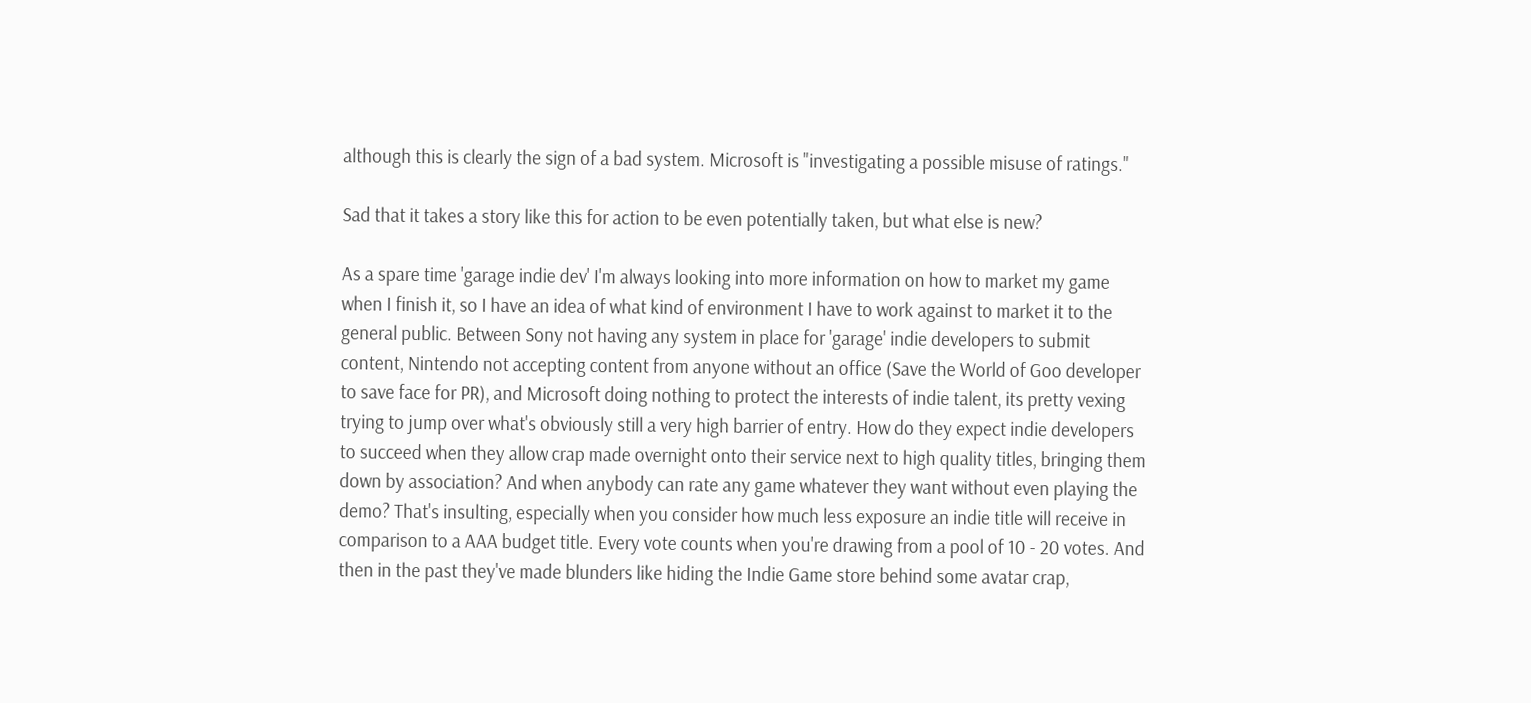although this is clearly the sign of a bad system. Microsoft is "investigating a possible misuse of ratings."

Sad that it takes a story like this for action to be even potentially taken, but what else is new?

As a spare time 'garage indie dev' I'm always looking into more information on how to market my game when I finish it, so I have an idea of what kind of environment I have to work against to market it to the general public. Between Sony not having any system in place for 'garage' indie developers to submit content, Nintendo not accepting content from anyone without an office (Save the World of Goo developer to save face for PR), and Microsoft doing nothing to protect the interests of indie talent, its pretty vexing trying to jump over what's obviously still a very high barrier of entry. How do they expect indie developers to succeed when they allow crap made overnight onto their service next to high quality titles, bringing them down by association? And when anybody can rate any game whatever they want without even playing the demo? That's insulting, especially when you consider how much less exposure an indie title will receive in comparison to a AAA budget title. Every vote counts when you're drawing from a pool of 10 - 20 votes. And then in the past they've made blunders like hiding the Indie Game store behind some avatar crap,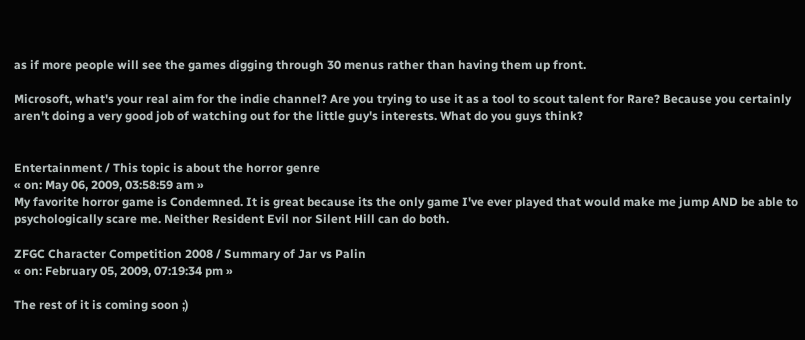as if more people will see the games digging through 30 menus rather than having them up front.

Microsoft, what's your real aim for the indie channel? Are you trying to use it as a tool to scout talent for Rare? Because you certainly aren't doing a very good job of watching out for the little guy's interests. What do you guys think?


Entertainment / This topic is about the horror genre
« on: May 06, 2009, 03:58:59 am »
My favorite horror game is Condemned. It is great because its the only game I've ever played that would make me jump AND be able to psychologically scare me. Neither Resident Evil nor Silent Hill can do both.

ZFGC Character Competition 2008 / Summary of Jar vs Palin
« on: February 05, 2009, 07:19:34 pm »

The rest of it is coming soon ;)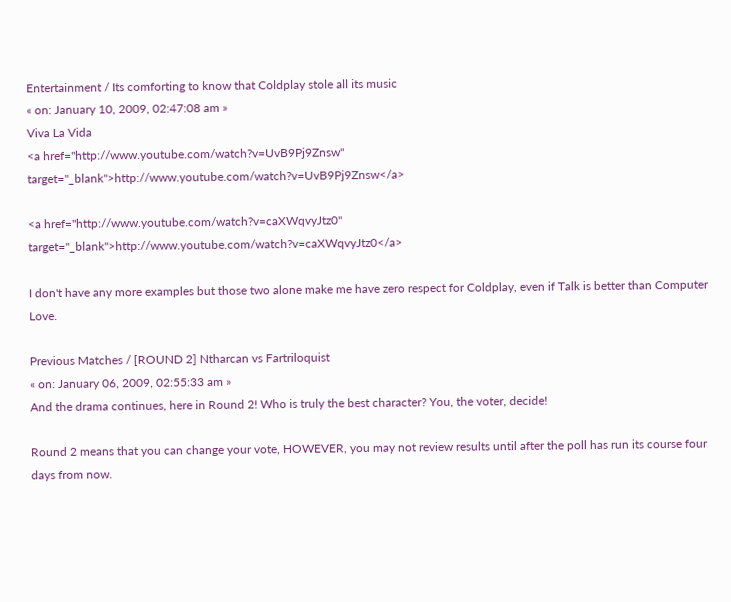Entertainment / Its comforting to know that Coldplay stole all its music
« on: January 10, 2009, 02:47:08 am »
Viva La Vida
<a href="http://www.youtube.com/watch?v=UvB9Pj9Znsw" target="_blank">http://www.youtube.com/watch?v=UvB9Pj9Znsw</a>

<a href="http://www.youtube.com/watch?v=caXWqvyJtz0" target="_blank">http://www.youtube.com/watch?v=caXWqvyJtz0</a>

I don't have any more examples but those two alone make me have zero respect for Coldplay, even if Talk is better than Computer Love.

Previous Matches / [ROUND 2] Ntharcan vs Fartriloquist
« on: January 06, 2009, 02:55:33 am »
And the drama continues, here in Round 2! Who is truly the best character? You, the voter, decide!

Round 2 means that you can change your vote, HOWEVER, you may not review results until after the poll has run its course four days from now.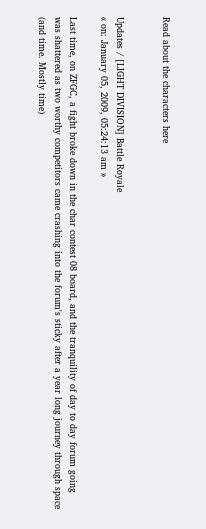Read about the characters here


Updates / [LIGHT DIVISION] Battle Royale
« on: January 05, 2009, 05:24:13 am »

Last time, on ZFGC, a fight broke down in the char contest 08 board, and the tranquility of day to day forum going was shattered as two worthy competitors came crashing into the forum's sticky after a year long journey through space (and time. Mostly time)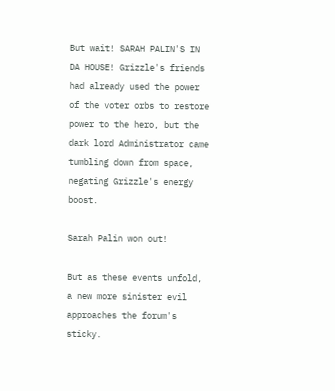But wait! SARAH PALIN'S IN DA HOUSE! Grizzle's friends had already used the power of the voter orbs to restore power to the hero, but the dark lord Administrator came tumbling down from space, negating Grizzle's energy boost.

Sarah Palin won out!

But as these events unfold, a new more sinister evil approaches the forum's sticky.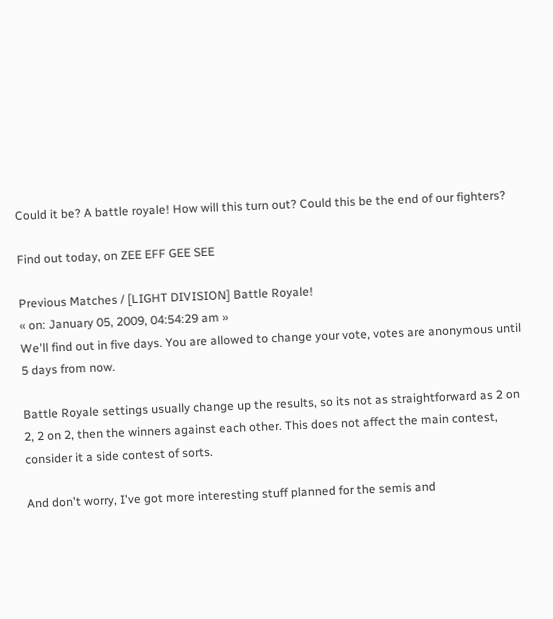Could it be? A battle royale! How will this turn out? Could this be the end of our fighters?

Find out today, on ZEE EFF GEE SEE

Previous Matches / [LIGHT DIVISION] Battle Royale!
« on: January 05, 2009, 04:54:29 am »
We'll find out in five days. You are allowed to change your vote, votes are anonymous until 5 days from now.

Battle Royale settings usually change up the results, so its not as straightforward as 2 on 2, 2 on 2, then the winners against each other. This does not affect the main contest, consider it a side contest of sorts.

And don't worry, I've got more interesting stuff planned for the semis and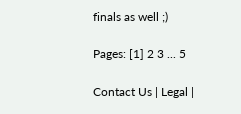finals as well ;)

Pages: [1] 2 3 ... 5

Contact Us | Legal |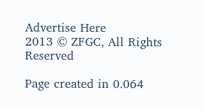Advertise Here
2013 © ZFGC, All Rights Reserved

Page created in 0.064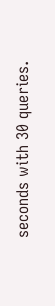seconds with 30 queries.